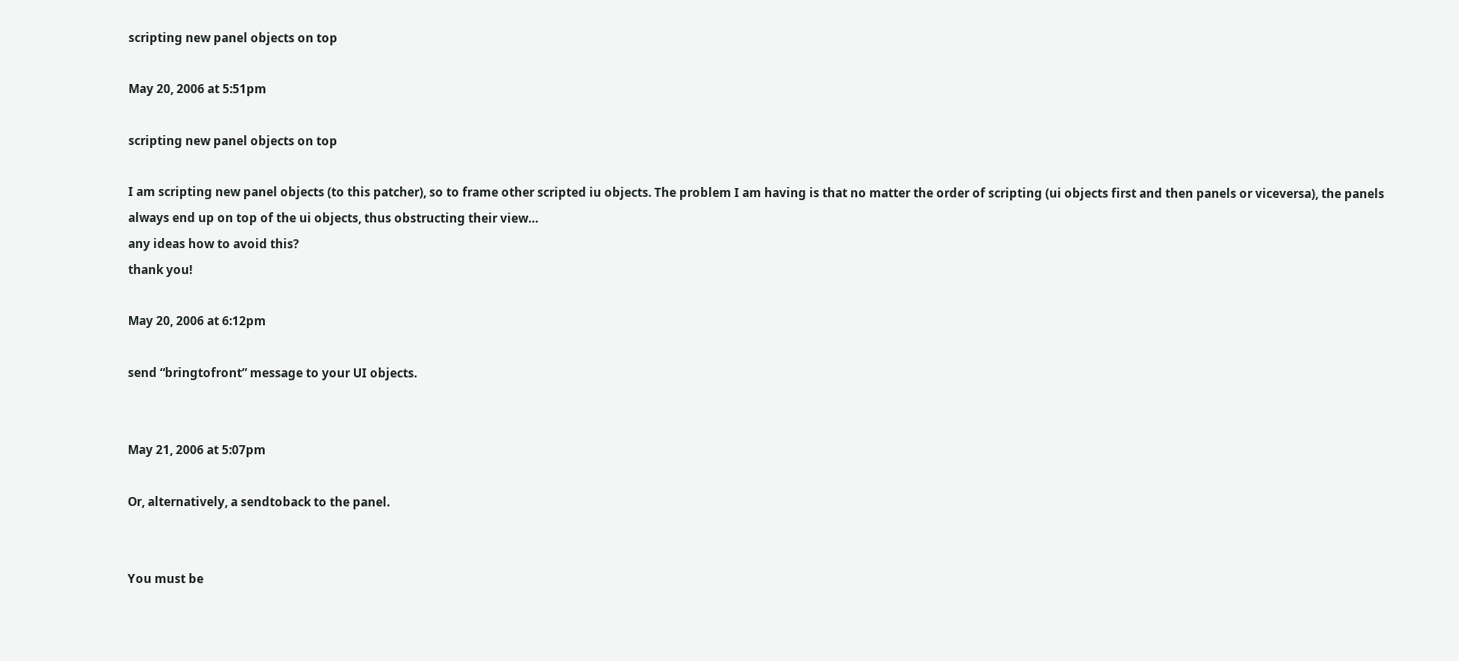scripting new panel objects on top

May 20, 2006 at 5:51pm

scripting new panel objects on top

I am scripting new panel objects (to this patcher), so to frame other scripted iu objects. The problem I am having is that no matter the order of scripting (ui objects first and then panels or viceversa), the panels always end up on top of the ui objects, thus obstructing their view…
any ideas how to avoid this?
thank you!

May 20, 2006 at 6:12pm

send “bringtofront” message to your UI objects.


May 21, 2006 at 5:07pm

Or, alternatively, a sendtoback to the panel.


You must be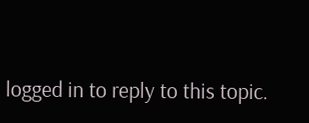logged in to reply to this topic.